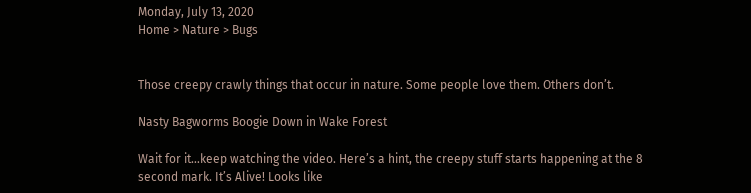Monday, July 13, 2020
Home > Nature > Bugs


Those creepy crawly things that occur in nature. Some people love them. Others don’t.

Nasty Bagworms Boogie Down in Wake Forest

Wait for it…keep watching the video. Here’s a hint, the creepy stuff starts happening at the 8 second mark. It’s Alive! Looks like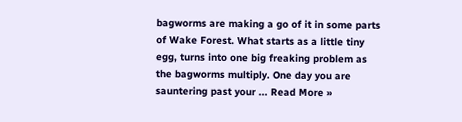bagworms are making a go of it in some parts of Wake Forest. What starts as a little tiny egg, turns into one big freaking problem as the bagworms multiply. One day you are sauntering past your ... Read More »